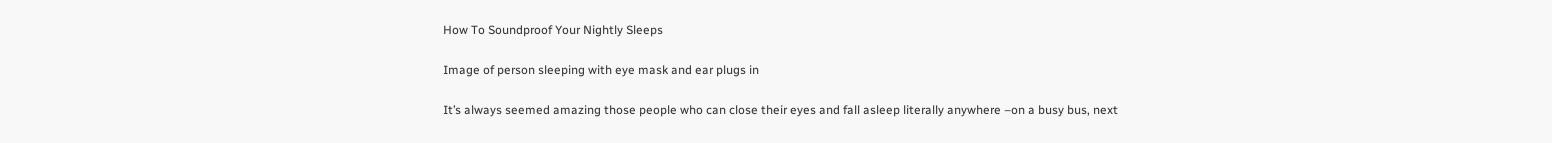How To Soundproof Your Nightly Sleeps

Image of person sleeping with eye mask and ear plugs in

It’s always seemed amazing those people who can close their eyes and fall asleep literally anywhere –on a busy bus, next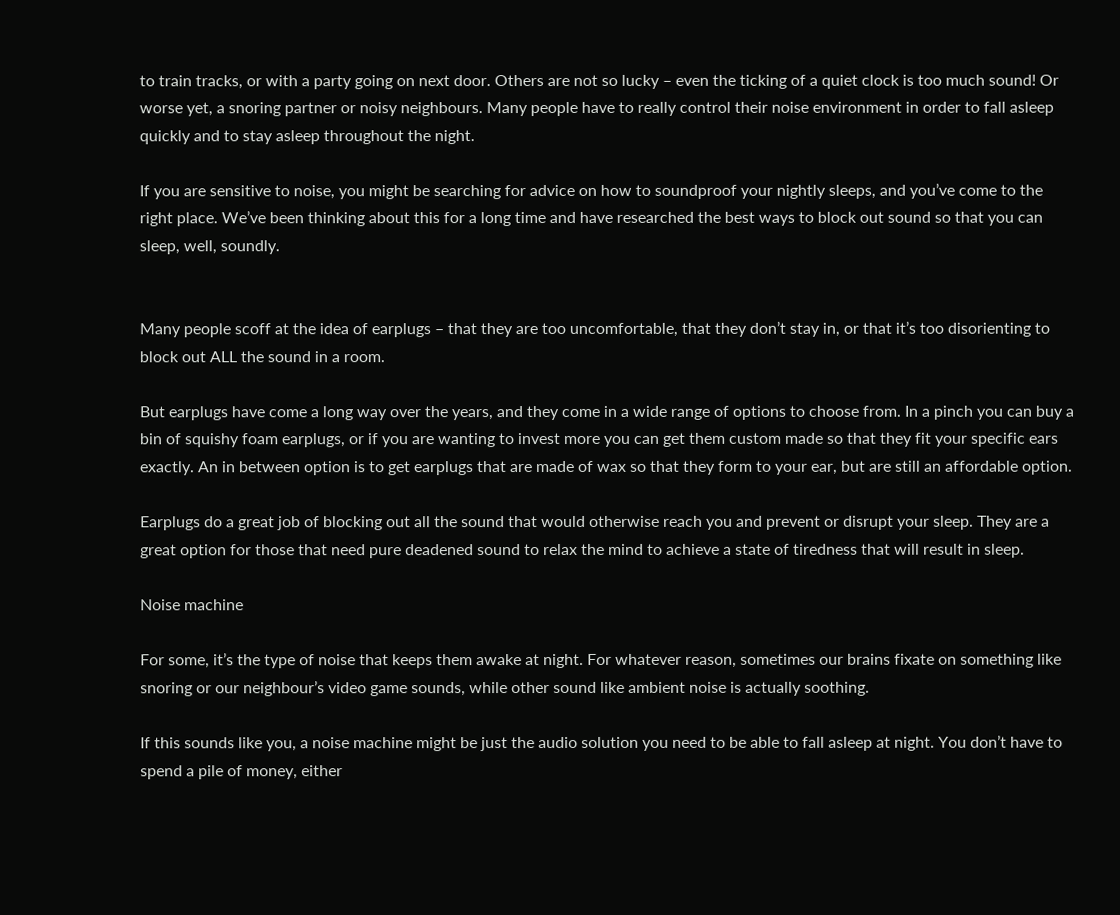to train tracks, or with a party going on next door. Others are not so lucky – even the ticking of a quiet clock is too much sound! Or worse yet, a snoring partner or noisy neighbours. Many people have to really control their noise environment in order to fall asleep quickly and to stay asleep throughout the night.

If you are sensitive to noise, you might be searching for advice on how to soundproof your nightly sleeps, and you’ve come to the right place. We’ve been thinking about this for a long time and have researched the best ways to block out sound so that you can sleep, well, soundly.


Many people scoff at the idea of earplugs – that they are too uncomfortable, that they don’t stay in, or that it’s too disorienting to block out ALL the sound in a room.

But earplugs have come a long way over the years, and they come in a wide range of options to choose from. In a pinch you can buy a bin of squishy foam earplugs, or if you are wanting to invest more you can get them custom made so that they fit your specific ears exactly. An in between option is to get earplugs that are made of wax so that they form to your ear, but are still an affordable option.

Earplugs do a great job of blocking out all the sound that would otherwise reach you and prevent or disrupt your sleep. They are a great option for those that need pure deadened sound to relax the mind to achieve a state of tiredness that will result in sleep.

Noise machine

For some, it’s the type of noise that keeps them awake at night. For whatever reason, sometimes our brains fixate on something like snoring or our neighbour’s video game sounds, while other sound like ambient noise is actually soothing.

If this sounds like you, a noise machine might be just the audio solution you need to be able to fall asleep at night. You don’t have to spend a pile of money, either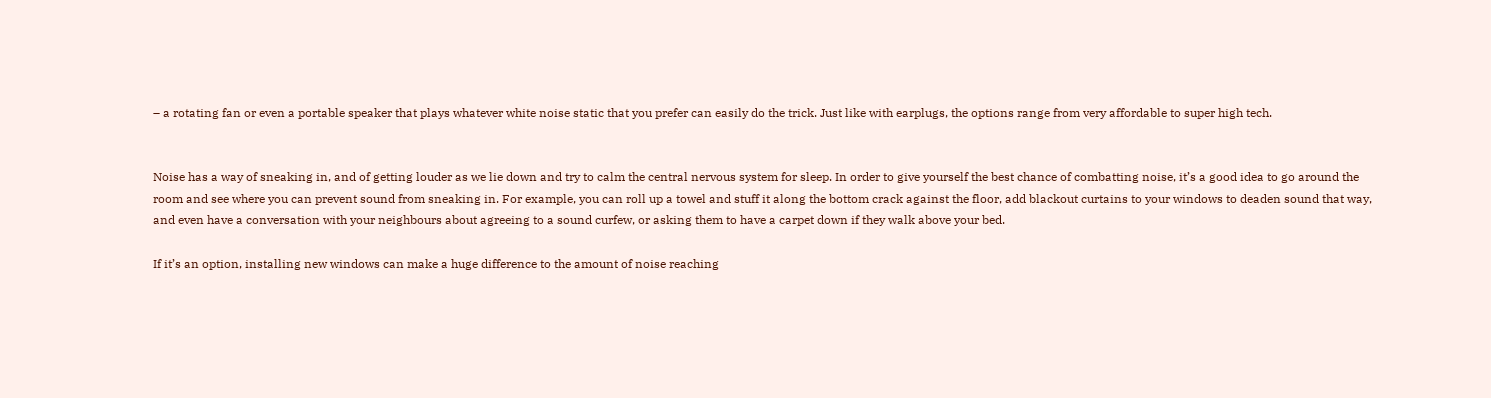– a rotating fan or even a portable speaker that plays whatever white noise static that you prefer can easily do the trick. Just like with earplugs, the options range from very affordable to super high tech.


Noise has a way of sneaking in, and of getting louder as we lie down and try to calm the central nervous system for sleep. In order to give yourself the best chance of combatting noise, it’s a good idea to go around the room and see where you can prevent sound from sneaking in. For example, you can roll up a towel and stuff it along the bottom crack against the floor, add blackout curtains to your windows to deaden sound that way, and even have a conversation with your neighbours about agreeing to a sound curfew, or asking them to have a carpet down if they walk above your bed.

If it’s an option, installing new windows can make a huge difference to the amount of noise reaching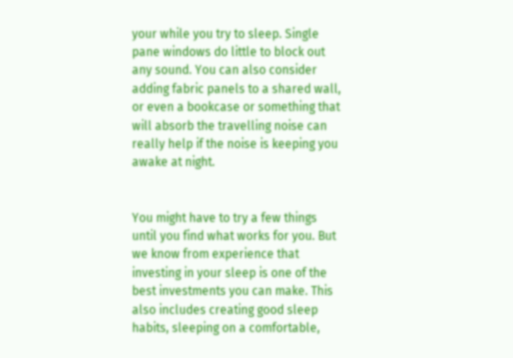your while you try to sleep. Single pane windows do little to block out any sound. You can also consider adding fabric panels to a shared wall, or even a bookcase or something that will absorb the travelling noise can really help if the noise is keeping you awake at night.


You might have to try a few things until you find what works for you. But we know from experience that investing in your sleep is one of the best investments you can make. This also includes creating good sleep habits, sleeping on a comfortable,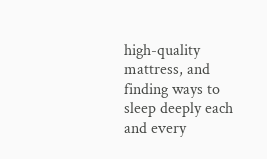high-quality mattress, and finding ways to sleep deeply each and every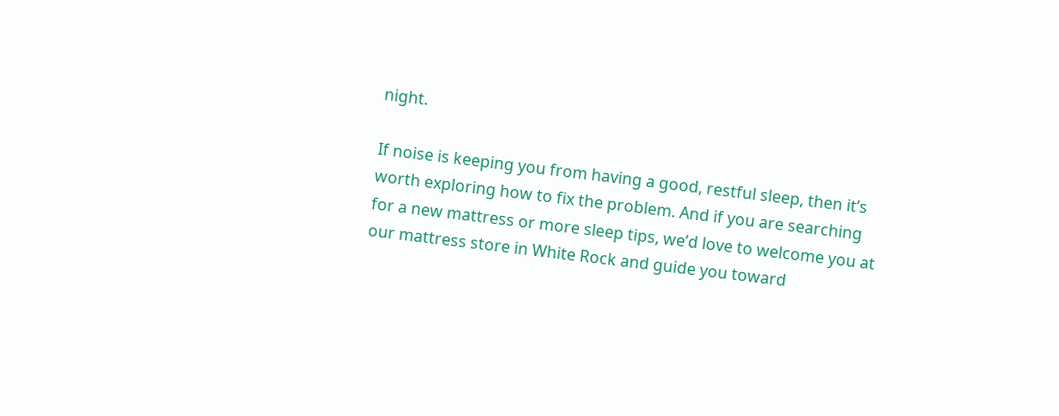night.

If noise is keeping you from having a good, restful sleep, then it’s worth exploring how to fix the problem. And if you are searching for a new mattress or more sleep tips, we’d love to welcome you at our mattress store in White Rock and guide you toward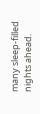many sleep-filled nights ahead.